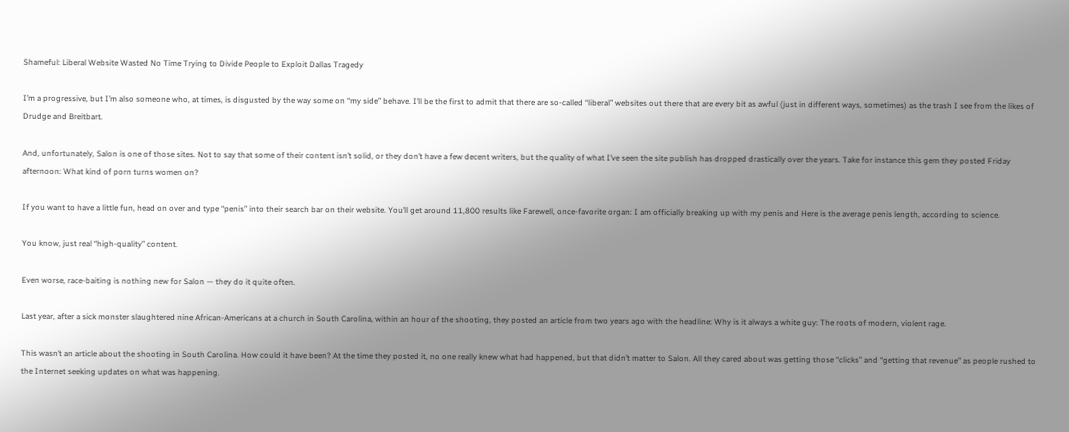Shameful: Liberal Website Wasted No Time Trying to Divide People to Exploit Dallas Tragedy

I’m a progressive, but I’m also someone who, at times, is disgusted by the way some on “my side” behave. I’ll be the first to admit that there are so-called “liberal” websites out there that are every bit as awful (just in different ways, sometimes) as the trash I see from the likes of Drudge and Breitbart.

And, unfortunately, Salon is one of those sites. Not to say that some of their content isn’t solid, or they don’t have a few decent writers, but the quality of what I’ve seen the site publish has dropped drastically over the years. Take for instance this gem they posted Friday afternoon: What kind of porn turns women on?

If you want to have a little fun, head on over and type “penis” into their search bar on their website. You’ll get around 11,800 results like Farewell, once-favorite organ: I am officially breaking up with my penis and Here is the average penis length, according to science.

You know, just real “high-quality” content.

Even worse, race-baiting is nothing new for Salon — they do it quite often.

Last year, after a sick monster slaughtered nine African-Americans at a church in South Carolina, within an hour of the shooting, they posted an article from two years ago with the headline: Why is it always a white guy: The roots of modern, violent rage.

This wasn’t an article about the shooting in South Carolina. How could it have been? At the time they posted it, no one really knew what had happened, but that didn’t matter to Salon. All they cared about was getting those “clicks” and “getting that revenue” as people rushed to the Internet seeking updates on what was happening.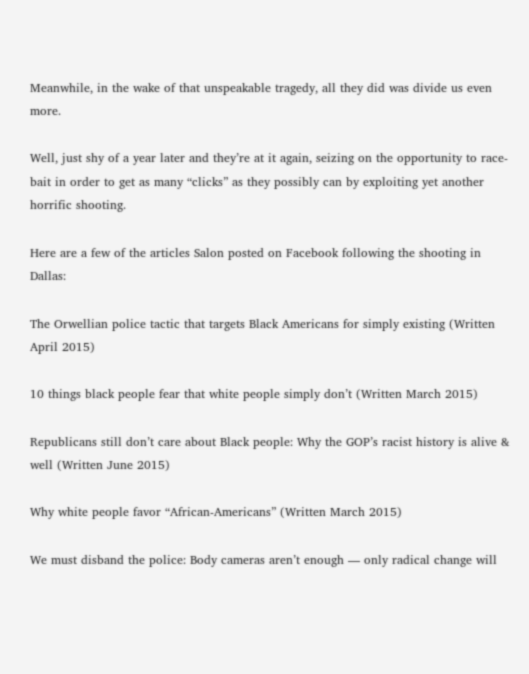Meanwhile, in the wake of that unspeakable tragedy, all they did was divide us even more.

Well, just shy of a year later and they’re at it again, seizing on the opportunity to race-bait in order to get as many “clicks” as they possibly can by exploiting yet another horrific shooting.

Here are a few of the articles Salon posted on Facebook following the shooting in Dallas:

The Orwellian police tactic that targets Black Americans for simply existing (Written April 2015)

10 things black people fear that white people simply don’t (Written March 2015)

Republicans still don’t care about Black people: Why the GOP’s racist history is alive & well (Written June 2015)

Why white people favor “African-Americans” (Written March 2015)

We must disband the police: Body cameras aren’t enough — only radical change will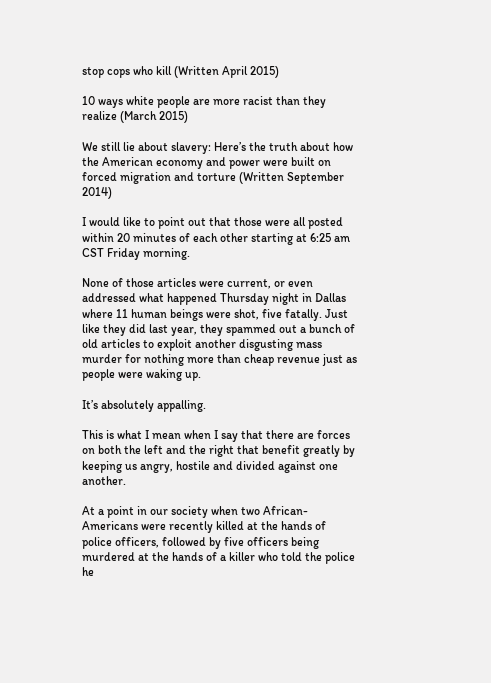stop cops who kill (Written April 2015)

10 ways white people are more racist than they realize (March 2015)

We still lie about slavery: Here’s the truth about how the American economy and power were built on forced migration and torture (Written September 2014)

I would like to point out that those were all posted within 20 minutes of each other starting at 6:25 am CST Friday morning.

None of those articles were current, or even addressed what happened Thursday night in Dallas where 11 human beings were shot, five fatally. Just like they did last year, they spammed out a bunch of old articles to exploit another disgusting mass murder for nothing more than cheap revenue just as people were waking up.

It’s absolutely appalling.

This is what I mean when I say that there are forces on both the left and the right that benefit greatly by keeping us angry, hostile and divided against one another.

At a point in our society when two African-Americans were recently killed at the hands of police officers, followed by five officers being murdered at the hands of a killer who told the police he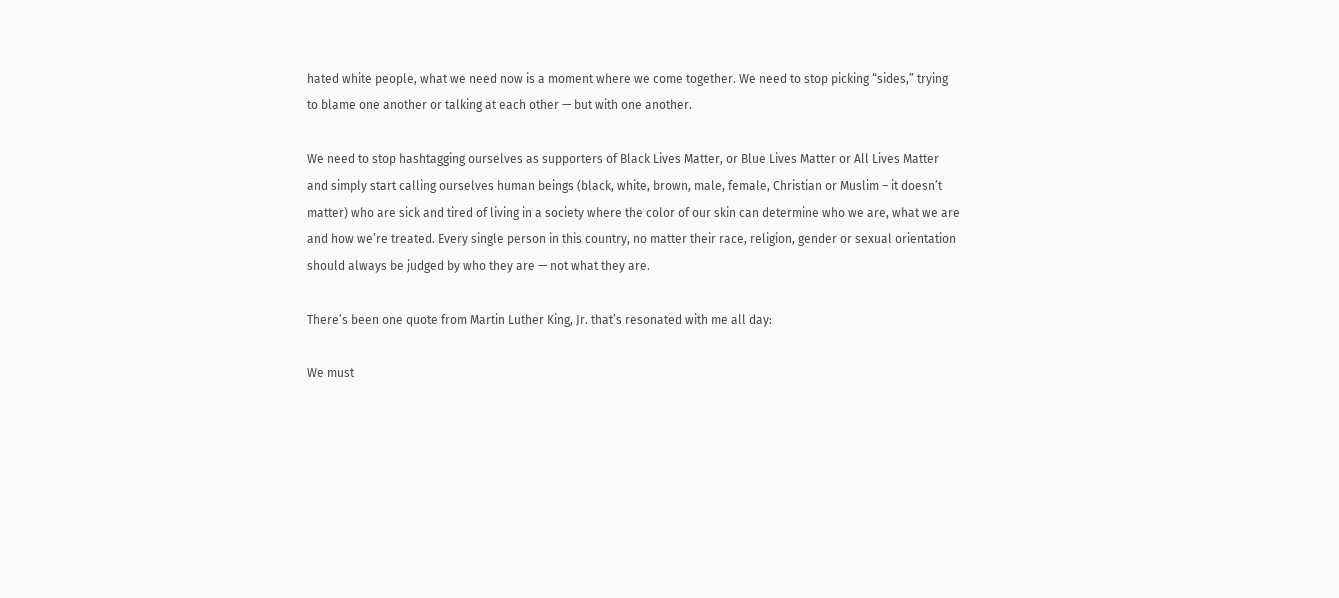hated white people, what we need now is a moment where we come together. We need to stop picking “sides,” trying to blame one another or talking at each other — but with one another.

We need to stop hashtagging ourselves as supporters of Black Lives Matter, or Blue Lives Matter or All Lives Matter and simply start calling ourselves human beings (black, white, brown, male, female, Christian or Muslim – it doesn’t matter) who are sick and tired of living in a society where the color of our skin can determine who we are, what we are and how we’re treated. Every single person in this country, no matter their race, religion, gender or sexual orientation should always be judged by who they are — not what they are.

There’s been one quote from Martin Luther King, Jr. that’s resonated with me all day:

We must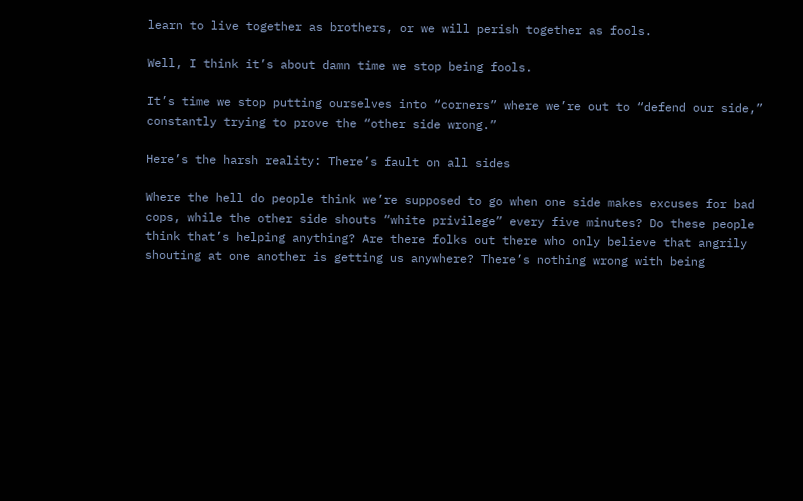learn to live together as brothers, or we will perish together as fools.

Well, I think it’s about damn time we stop being fools.

It’s time we stop putting ourselves into “corners” where we’re out to “defend our side,” constantly trying to prove the “other side wrong.”

Here’s the harsh reality: There’s fault on all sides

Where the hell do people think we’re supposed to go when one side makes excuses for bad cops, while the other side shouts “white privilege” every five minutes? Do these people think that’s helping anything? Are there folks out there who only believe that angrily shouting at one another is getting us anywhere? There’s nothing wrong with being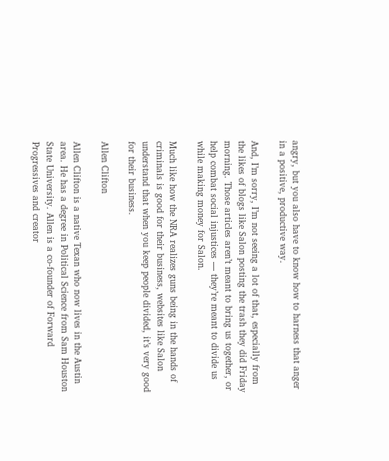angry, but you also have to know how to harness that anger in a positive, productive way.

And, I’m sorry, I’m not seeing a lot of that, especially from the likes of blogs like Salon posting the trash they did Friday morning. Those articles aren’t meant to bring us together, or help combat social injustices — they’re meant to divide us while making money for Salon.

Much like how the NRA realizes guns being in the hands of criminals is good for their business, websites like Salon understand that when you keep people divided, it’s very good for their business.

Allen Clifton

Allen Clifton is a native Texan who now lives in the Austin area. He has a degree in Political Science from Sam Houston State University. Allen is a co-founder of Forward Progressives and creator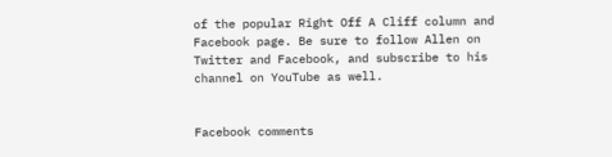of the popular Right Off A Cliff column and Facebook page. Be sure to follow Allen on Twitter and Facebook, and subscribe to his channel on YouTube as well.


Facebook comments